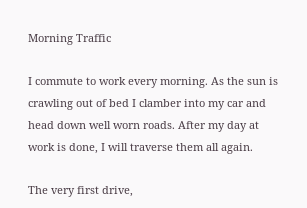Morning Traffic

I commute to work every morning. As the sun is crawling out of bed I clamber into my car and head down well worn roads. After my day at work is done, I will traverse them all again.

The very first drive,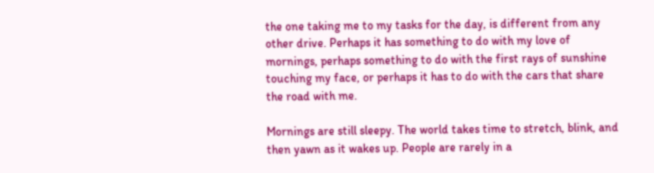the one taking me to my tasks for the day, is different from any other drive. Perhaps it has something to do with my love of mornings, perhaps something to do with the first rays of sunshine touching my face, or perhaps it has to do with the cars that share the road with me.

Mornings are still sleepy. The world takes time to stretch, blink, and then yawn as it wakes up. People are rarely in a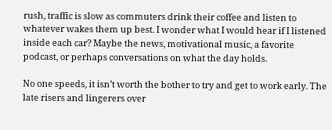rush, traffic is slow as commuters drink their coffee and listen to whatever wakes them up best. I wonder what I would hear if I listened inside each car? Maybe the news, motivational music, a favorite podcast, or perhaps conversations on what the day holds.

No one speeds, it isn’t worth the bother to try and get to work early. The late risers and lingerers over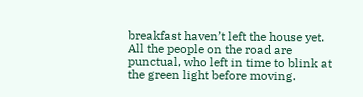breakfast haven’t left the house yet. All the people on the road are punctual, who left in time to blink at the green light before moving.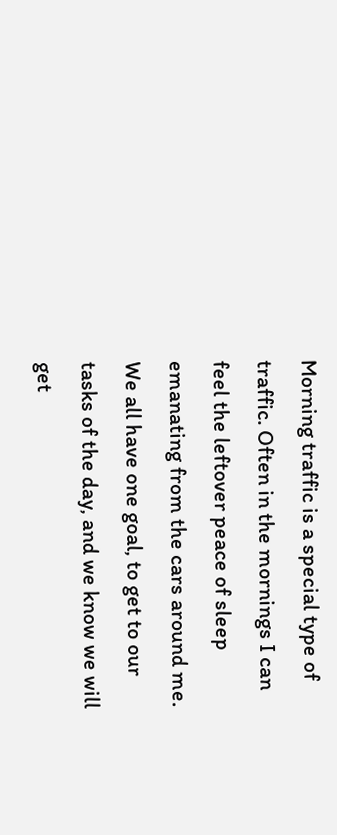Morning traffic is a special type of traffic. Often in the mornings I can feel the leftover peace of sleep emanating from the cars around me. We all have one goal, to get to our tasks of the day, and we know we will get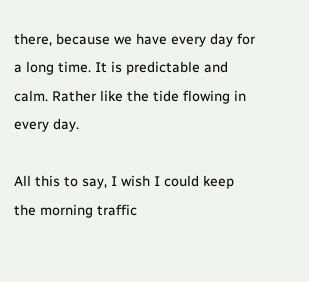there, because we have every day for a long time. It is predictable and calm. Rather like the tide flowing in every day.

All this to say, I wish I could keep the morning traffic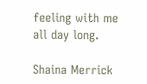feeling with me all day long.

Shaina Merrick